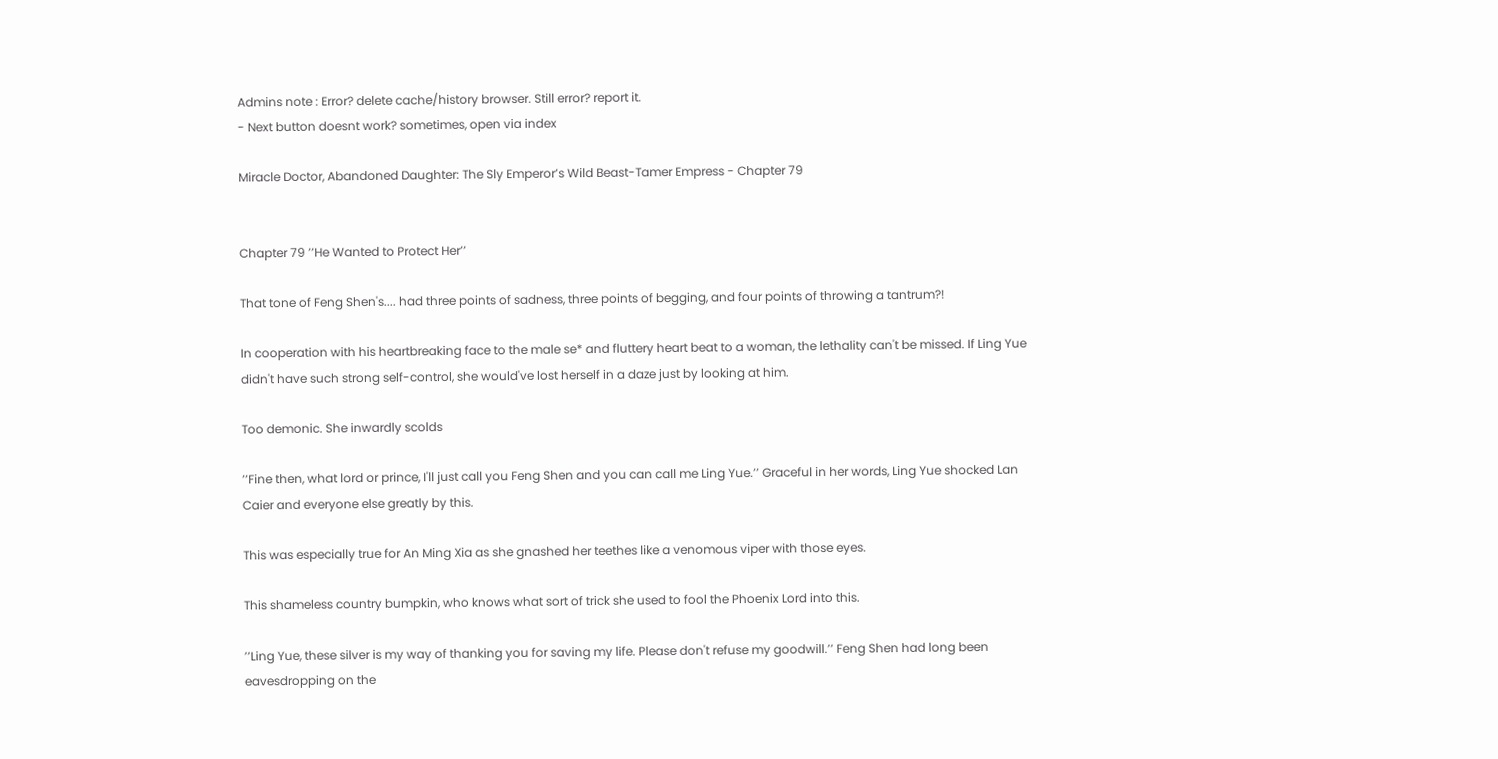Admins note : Error? delete cache/history browser. Still error? report it.
- Next button doesnt work? sometimes, open via index

Miracle Doctor, Abandoned Daughter: The Sly Emperor’s Wild Beast-Tamer Empress - Chapter 79


Chapter 79 ’’He Wanted to Protect Her’’

That tone of Feng Shen's.... had three points of sadness, three points of begging, and four points of throwing a tantrum?!

In cooperation with his heartbreaking face to the male se* and fluttery heart beat to a woman, the lethality can't be missed. If Ling Yue didn't have such strong self-control, she would've lost herself in a daze just by looking at him.

Too demonic. She inwardly scolds

’’Fine then, what lord or prince, I'll just call you Feng Shen and you can call me Ling Yue.’’ Graceful in her words, Ling Yue shocked Lan Caier and everyone else greatly by this.

This was especially true for An Ming Xia as she gnashed her teethes like a venomous viper with those eyes.

This shameless country bumpkin, who knows what sort of trick she used to fool the Phoenix Lord into this.

’’Ling Yue, these silver is my way of thanking you for saving my life. Please don't refuse my goodwill.’’ Feng Shen had long been eavesdropping on the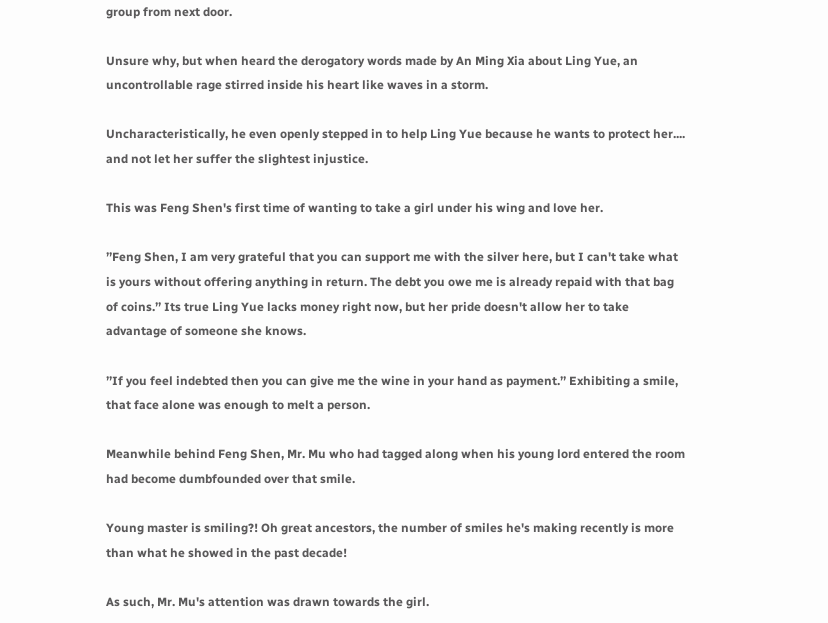group from next door.

Unsure why, but when heard the derogatory words made by An Ming Xia about Ling Yue, an uncontrollable rage stirred inside his heart like waves in a storm.

Uncharacteristically, he even openly stepped in to help Ling Yue because he wants to protect her.... and not let her suffer the slightest injustice.

This was Feng Shen's first time of wanting to take a girl under his wing and love her.

’’Feng Shen, I am very grateful that you can support me with the silver here, but I can't take what is yours without offering anything in return. The debt you owe me is already repaid with that bag of coins.’’ Its true Ling Yue lacks money right now, but her pride doesn't allow her to take advantage of someone she knows.

’’If you feel indebted then you can give me the wine in your hand as payment.’’ Exhibiting a smile, that face alone was enough to melt a person.

Meanwhile behind Feng Shen, Mr. Mu who had tagged along when his young lord entered the room had become dumbfounded over that smile.

Young master is smiling?! Oh great ancestors, the number of smiles he's making recently is more than what he showed in the past decade!

As such, Mr. Mu's attention was drawn towards the girl.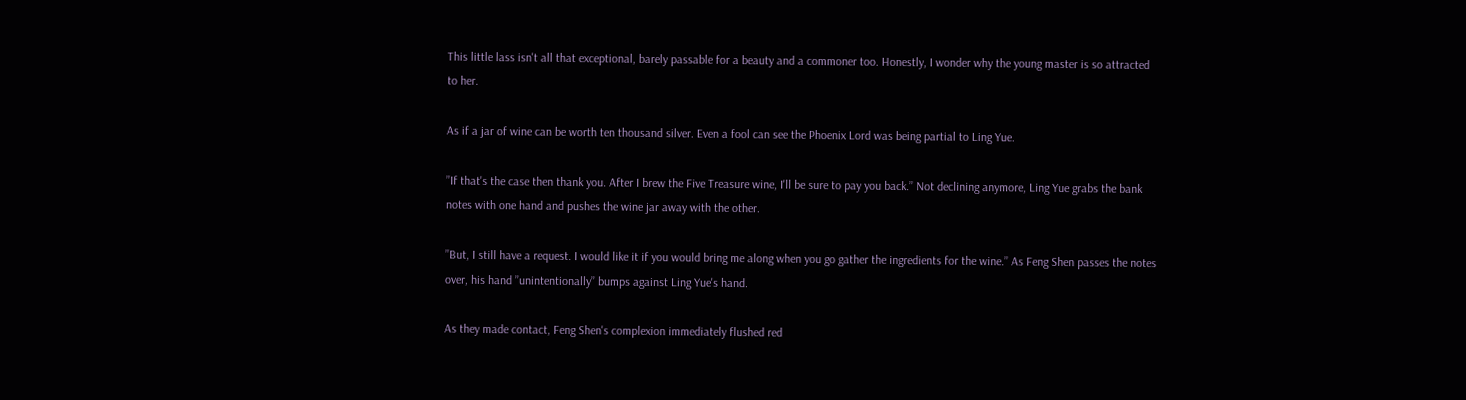This little lass isn't all that exceptional, barely passable for a beauty and a commoner too. Honestly, I wonder why the young master is so attracted to her.

As if a jar of wine can be worth ten thousand silver. Even a fool can see the Phoenix Lord was being partial to Ling Yue.

’’If that's the case then thank you. After I brew the Five Treasure wine, I'll be sure to pay you back.’’ Not declining anymore, Ling Yue grabs the bank notes with one hand and pushes the wine jar away with the other.

’’But, I still have a request. I would like it if you would bring me along when you go gather the ingredients for the wine.’’ As Feng Shen passes the notes over, his hand ’’unintentionally’’ bumps against Ling Yue's hand.

As they made contact, Feng Shen's complexion immediately flushed red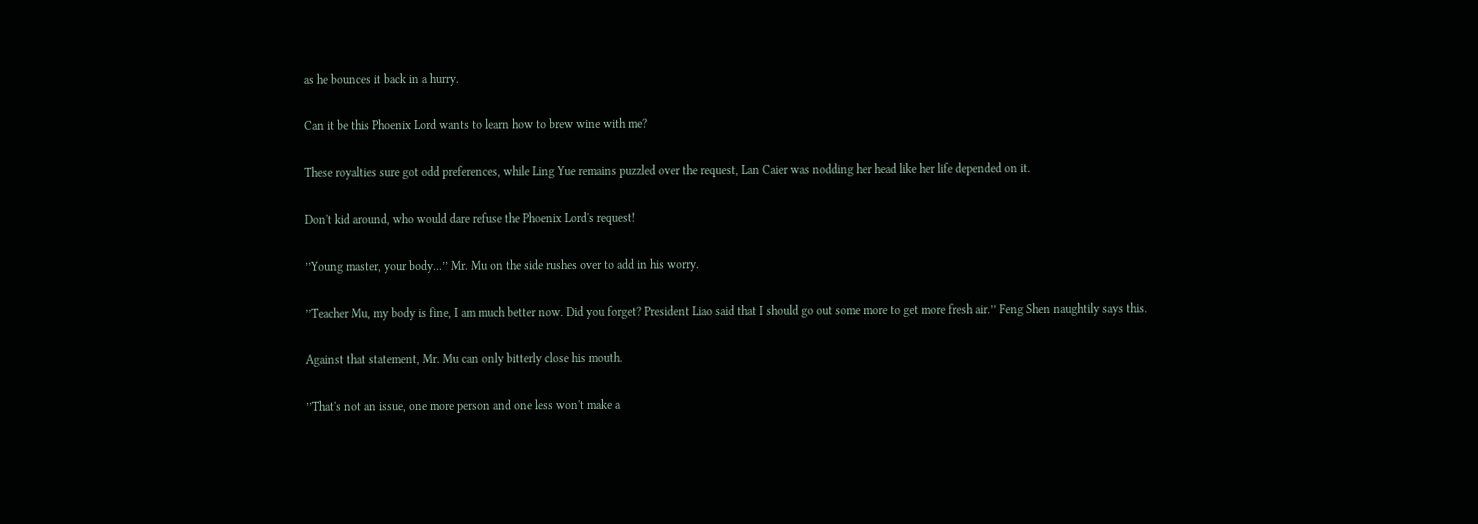as he bounces it back in a hurry.

Can it be this Phoenix Lord wants to learn how to brew wine with me?

These royalties sure got odd preferences, while Ling Yue remains puzzled over the request, Lan Caier was nodding her head like her life depended on it.

Don't kid around, who would dare refuse the Phoenix Lord's request!

’’Young master, your body...’’ Mr. Mu on the side rushes over to add in his worry.

’’Teacher Mu, my body is fine, I am much better now. Did you forget? President Liao said that I should go out some more to get more fresh air.’’ Feng Shen naughtily says this.

Against that statement, Mr. Mu can only bitterly close his mouth.

’’That's not an issue, one more person and one less won't make a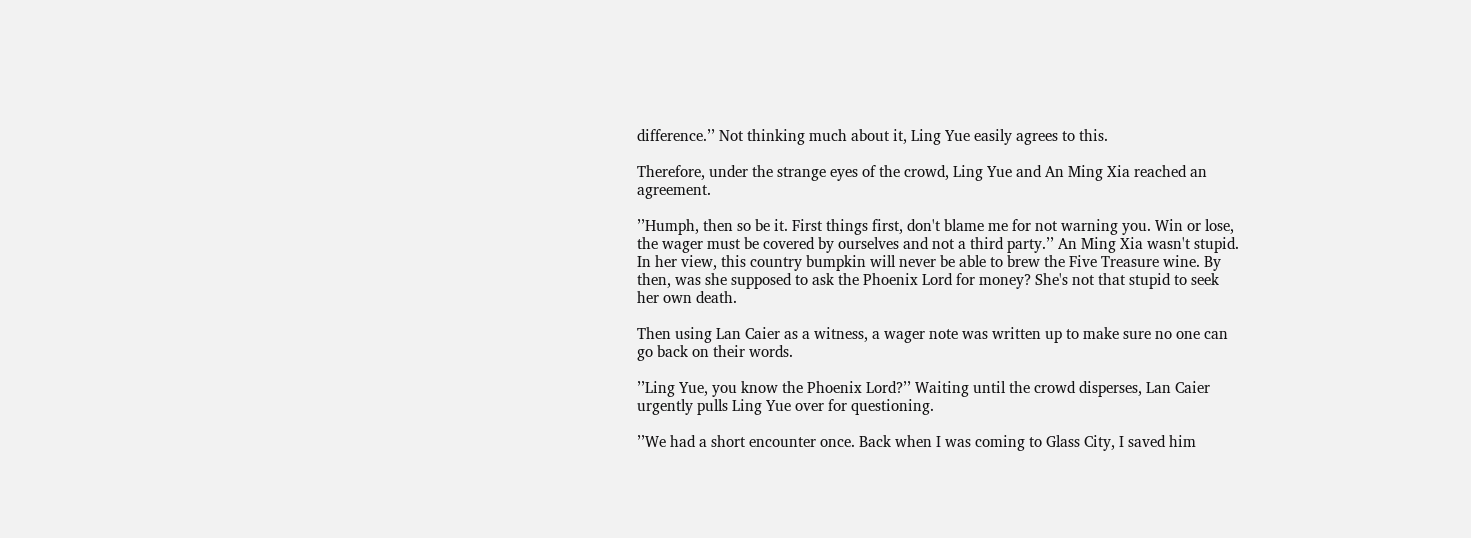difference.’’ Not thinking much about it, Ling Yue easily agrees to this.

Therefore, under the strange eyes of the crowd, Ling Yue and An Ming Xia reached an agreement.

’’Humph, then so be it. First things first, don't blame me for not warning you. Win or lose, the wager must be covered by ourselves and not a third party.’’ An Ming Xia wasn't stupid. In her view, this country bumpkin will never be able to brew the Five Treasure wine. By then, was she supposed to ask the Phoenix Lord for money? She's not that stupid to seek her own death.

Then using Lan Caier as a witness, a wager note was written up to make sure no one can go back on their words.

’’Ling Yue, you know the Phoenix Lord?’’ Waiting until the crowd disperses, Lan Caier urgently pulls Ling Yue over for questioning.

’’We had a short encounter once. Back when I was coming to Glass City, I saved him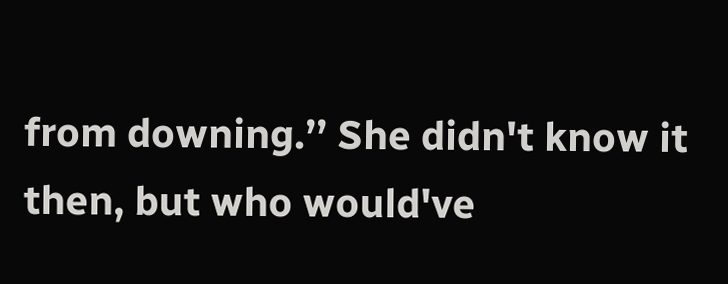from downing.’’ She didn't know it then, but who would've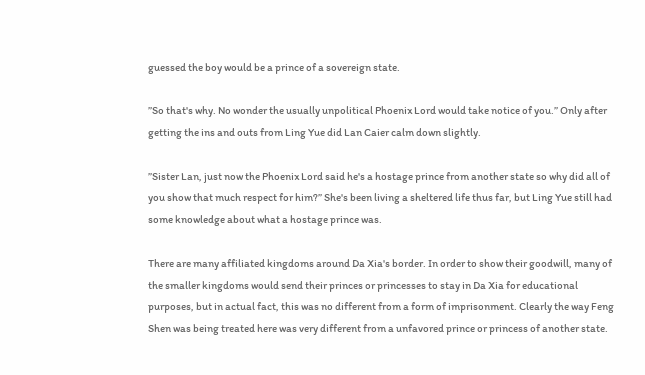guessed the boy would be a prince of a sovereign state.

’’So that's why. No wonder the usually unpolitical Phoenix Lord would take notice of you.’’ Only after getting the ins and outs from Ling Yue did Lan Caier calm down slightly.

’’Sister Lan, just now the Phoenix Lord said he's a hostage prince from another state so why did all of you show that much respect for him?’’ She's been living a sheltered life thus far, but Ling Yue still had some knowledge about what a hostage prince was.

There are many affiliated kingdoms around Da Xia's border. In order to show their goodwill, many of the smaller kingdoms would send their princes or princesses to stay in Da Xia for educational purposes, but in actual fact, this was no different from a form of imprisonment. Clearly the way Feng Shen was being treated here was very different from a unfavored prince or princess of another state.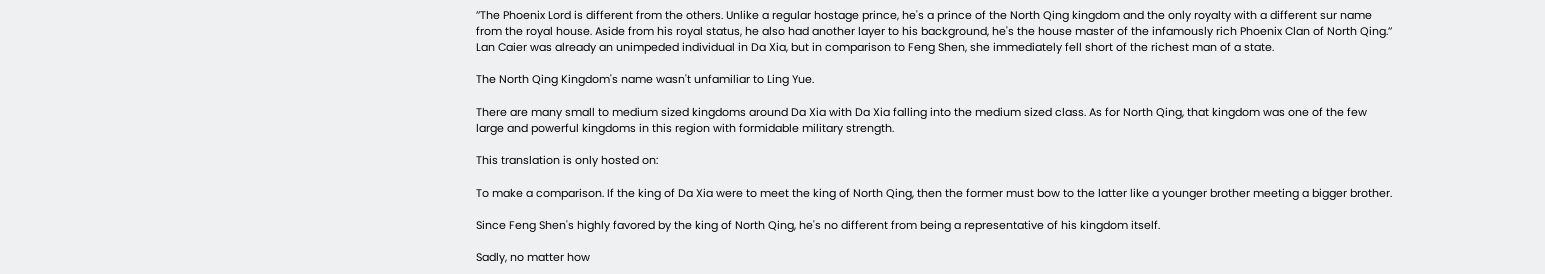’’The Phoenix Lord is different from the others. Unlike a regular hostage prince, he's a prince of the North Qing kingdom and the only royalty with a different sur name from the royal house. Aside from his royal status, he also had another layer to his background, he's the house master of the infamously rich Phoenix Clan of North Qing.’’ Lan Caier was already an unimpeded individual in Da Xia, but in comparison to Feng Shen, she immediately fell short of the richest man of a state.

The North Qing Kingdom's name wasn't unfamiliar to Ling Yue.

There are many small to medium sized kingdoms around Da Xia with Da Xia falling into the medium sized class. As for North Qing, that kingdom was one of the few large and powerful kingdoms in this region with formidable military strength.

This translation is only hosted on:

To make a comparison. If the king of Da Xia were to meet the king of North Qing, then the former must bow to the latter like a younger brother meeting a bigger brother.

Since Feng Shen's highly favored by the king of North Qing, he's no different from being a representative of his kingdom itself.

Sadly, no matter how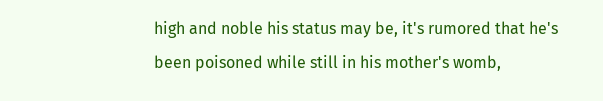high and noble his status may be, it's rumored that he's been poisoned while still in his mother's womb,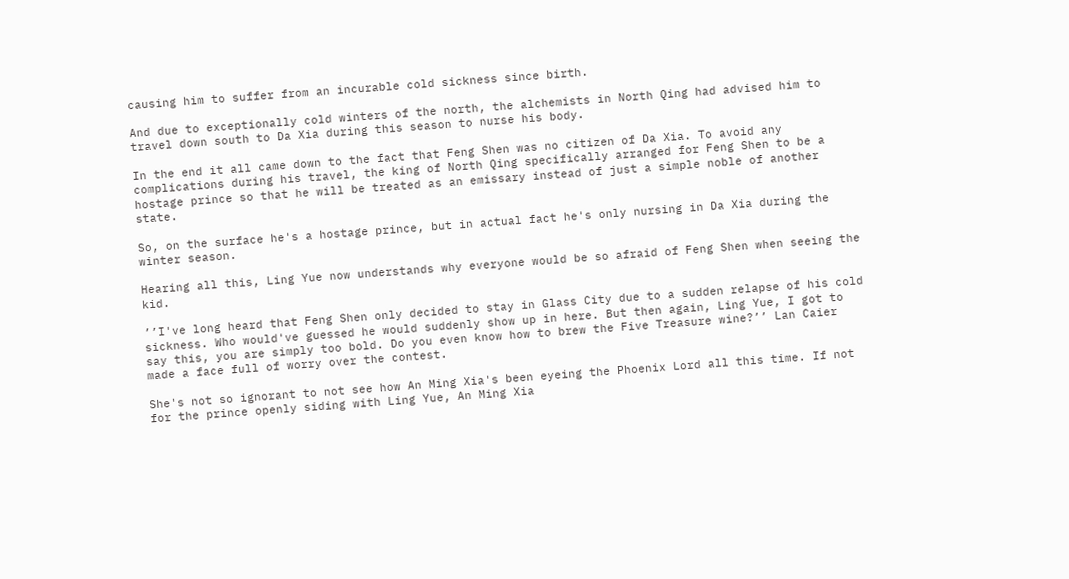causing him to suffer from an incurable cold sickness since birth.

And due to exceptionally cold winters of the north, the alchemists in North Qing had advised him to travel down south to Da Xia during this season to nurse his body.

In the end it all came down to the fact that Feng Shen was no citizen of Da Xia. To avoid any complications during his travel, the king of North Qing specifically arranged for Feng Shen to be a hostage prince so that he will be treated as an emissary instead of just a simple noble of another state.

So, on the surface he's a hostage prince, but in actual fact he's only nursing in Da Xia during the winter season.

Hearing all this, Ling Yue now understands why everyone would be so afraid of Feng Shen when seeing the kid.

’’I've long heard that Feng Shen only decided to stay in Glass City due to a sudden relapse of his cold sickness. Who would've guessed he would suddenly show up in here. But then again, Ling Yue, I got to say this, you are simply too bold. Do you even know how to brew the Five Treasure wine?’’ Lan Caier made a face full of worry over the contest.

She's not so ignorant to not see how An Ming Xia's been eyeing the Phoenix Lord all this time. If not for the prince openly siding with Ling Yue, An Ming Xia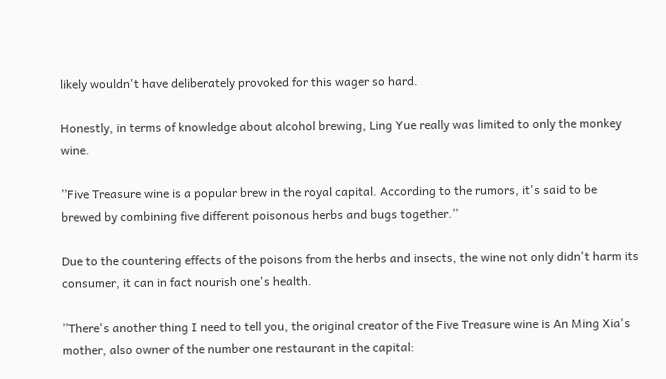likely wouldn't have deliberately provoked for this wager so hard.

Honestly, in terms of knowledge about alcohol brewing, Ling Yue really was limited to only the monkey wine.

’’Five Treasure wine is a popular brew in the royal capital. According to the rumors, it's said to be brewed by combining five different poisonous herbs and bugs together.’’

Due to the countering effects of the poisons from the herbs and insects, the wine not only didn't harm its consumer, it can in fact nourish one's health.

’’There's another thing I need to tell you, the original creator of the Five Treasure wine is An Ming Xia's mother, also owner of the number one restaurant in the capital: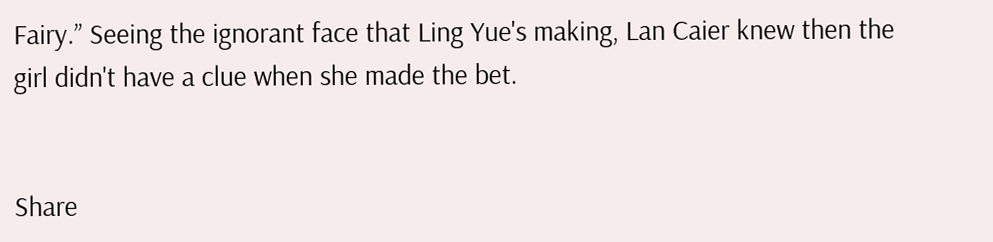Fairy.’’ Seeing the ignorant face that Ling Yue's making, Lan Caier knew then the girl didn't have a clue when she made the bet.


Share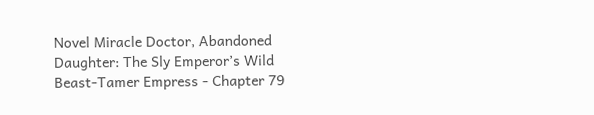Novel Miracle Doctor, Abandoned Daughter: The Sly Emperor’s Wild Beast-Tamer Empress - Chapter 79